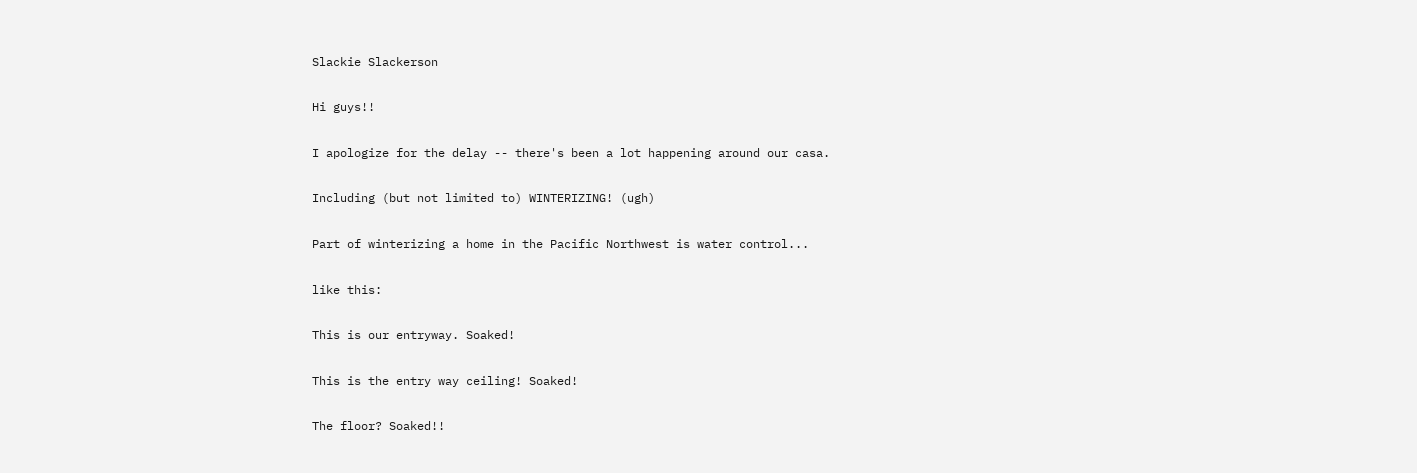Slackie Slackerson

Hi guys!!

I apologize for the delay -- there's been a lot happening around our casa.

Including (but not limited to) WINTERIZING! (ugh)

Part of winterizing a home in the Pacific Northwest is water control...

like this:

This is our entryway. Soaked!

This is the entry way ceiling! Soaked!

The floor? Soaked!!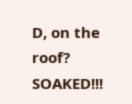D, on the roof? SOAKED!!!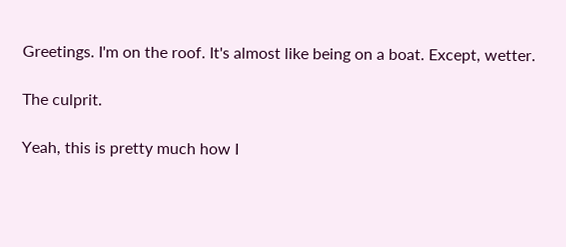Greetings. I'm on the roof. It's almost like being on a boat. Except, wetter.

The culprit.

Yeah, this is pretty much how I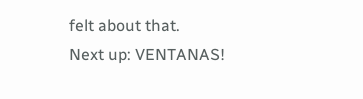felt about that.
Next up: VENTANAS!